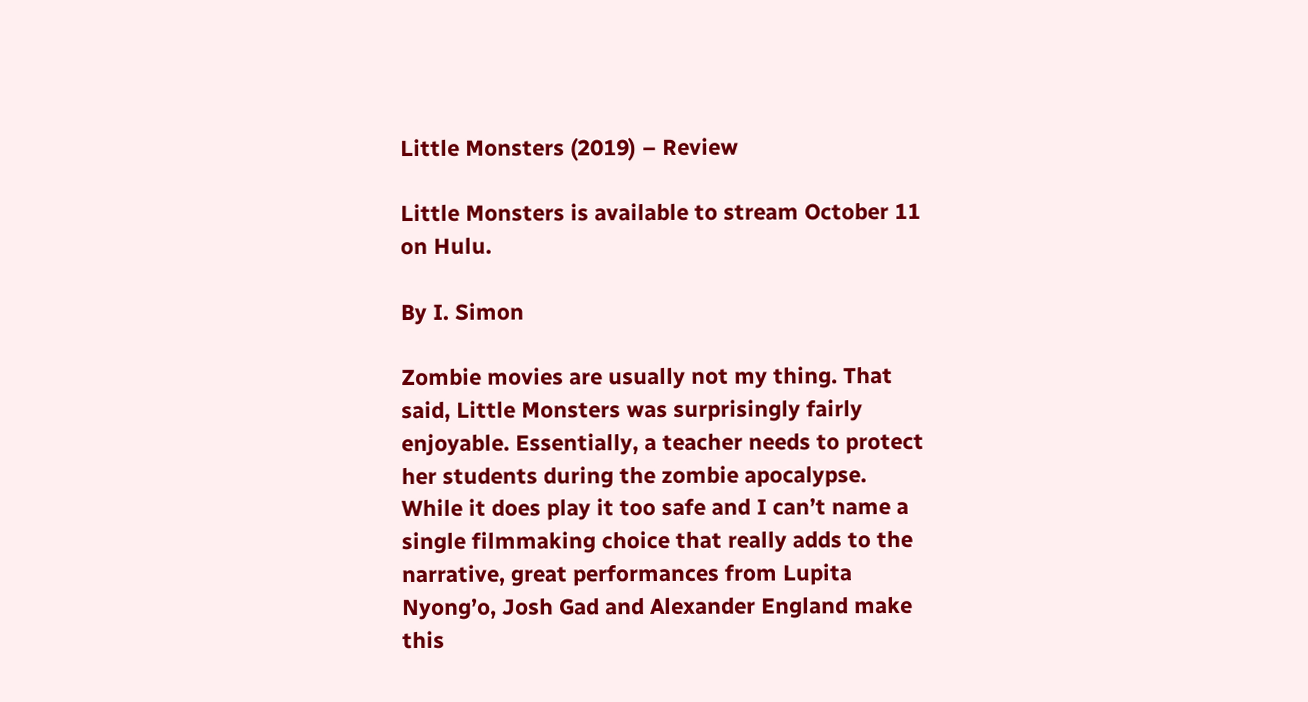Little Monsters (2019) – Review

Little Monsters is available to stream October 11 on Hulu.

By I. Simon

Zombie movies are usually not my thing. That said, Little Monsters was surprisingly fairly enjoyable. Essentially, a teacher needs to protect her students during the zombie apocalypse. While it does play it too safe and I can’t name a single filmmaking choice that really adds to the narrative, great performances from Lupita Nyong’o, Josh Gad and Alexander England make this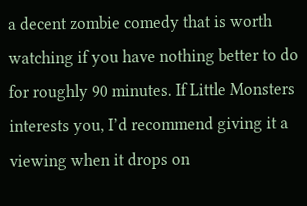a decent zombie comedy that is worth watching if you have nothing better to do for roughly 90 minutes. If Little Monsters interests you, I’d recommend giving it a viewing when it drops on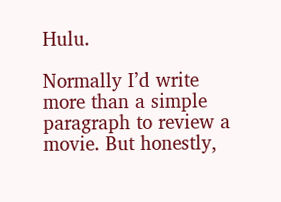Hulu.

Normally I’d write more than a simple paragraph to review a movie. But honestly,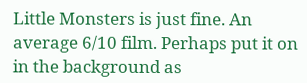Little Monsters is just fine. An average 6/10 film. Perhaps put it on in the background as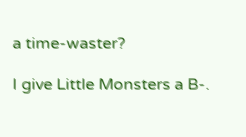a time-waster?

I give Little Monsters a B-.